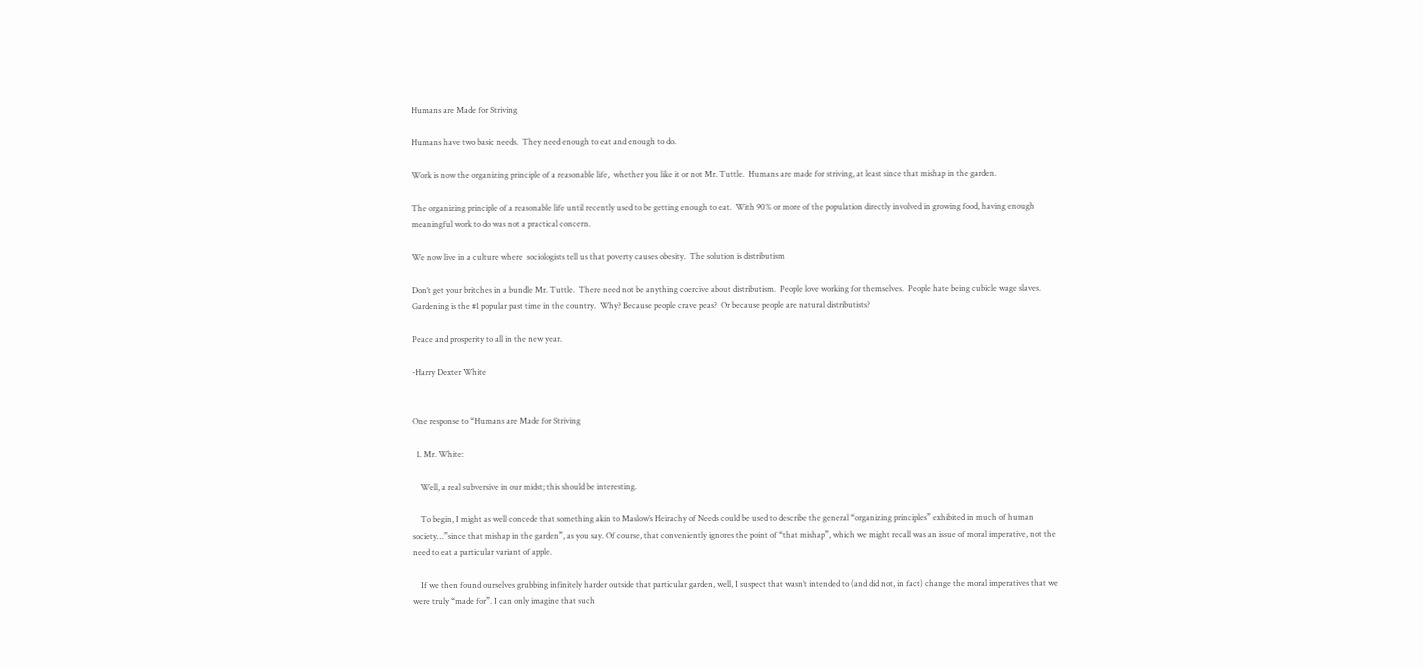Humans are Made for Striving

Humans have two basic needs.  They need enough to eat and enough to do.

Work is now the organizing principle of a reasonable life,  whether you like it or not Mr. Tuttle.  Humans are made for striving, at least since that mishap in the garden.

The organizing principle of a reasonable life until recently used to be getting enough to eat.  With 90% or more of the population directly involved in growing food, having enough meaningful work to do was not a practical concern.

We now live in a culture where  sociologists tell us that poverty causes obesity.  The solution is distributism

Don’t get your britches in a bundle Mr. Tuttle.  There need not be anything coercive about distributism.  People love working for themselves.  People hate being cubicle wage slaves.  Gardening is the #1 popular past time in the country.  Why? Because people crave peas?  Or because people are natural distributists?

Peace and prosperity to all in the new year.

-Harry Dexter White


One response to “Humans are Made for Striving

  1. Mr. White:

    Well, a real subversive in our midst; this should be interesting.

    To begin, I might as well concede that something akin to Maslow’s Heirachy of Needs could be used to describe the general “organizing principles” exhibited in much of human society…”since that mishap in the garden”, as you say. Of course, that conveniently ignores the point of “that mishap”, which we might recall was an issue of moral imperative, not the need to eat a particular variant of apple.

    If we then found ourselves grubbing infinitely harder outside that particular garden, well, I suspect that wasn’t intended to (and did not, in fact) change the moral imperatives that we were truly “made for”. I can only imagine that such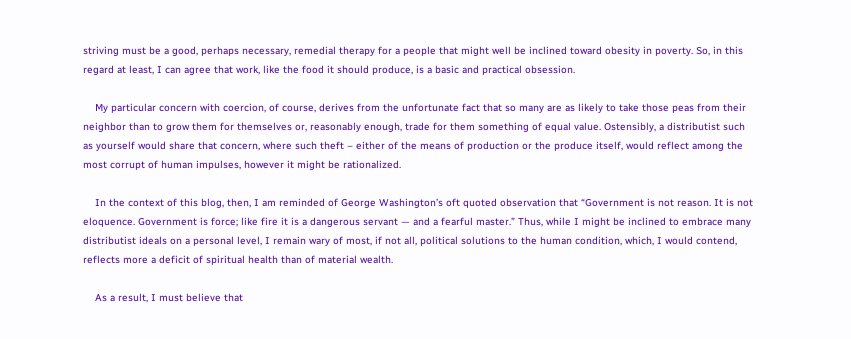striving must be a good, perhaps necessary, remedial therapy for a people that might well be inclined toward obesity in poverty. So, in this regard at least, I can agree that work, like the food it should produce, is a basic and practical obsession.

    My particular concern with coercion, of course, derives from the unfortunate fact that so many are as likely to take those peas from their neighbor than to grow them for themselves or, reasonably enough, trade for them something of equal value. Ostensibly, a distributist such as yourself would share that concern, where such theft – either of the means of production or the produce itself, would reflect among the most corrupt of human impulses, however it might be rationalized.

    In the context of this blog, then, I am reminded of George Washington’s oft quoted observation that “Government is not reason. It is not eloquence. Government is force; like fire it is a dangerous servant — and a fearful master.” Thus, while I might be inclined to embrace many distributist ideals on a personal level, I remain wary of most, if not all, political solutions to the human condition, which, I would contend, reflects more a deficit of spiritual health than of material wealth.

    As a result, I must believe that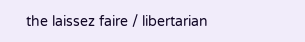the laissez faire / libertarian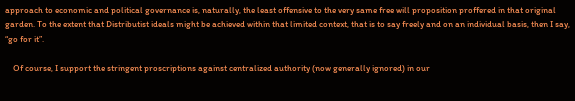approach to economic and political governance is, naturally, the least offensive to the very same free will proposition proffered in that original garden. To the extent that Distributist ideals might be achieved within that limited context, that is to say freely and on an individual basis, then I say, “go for it”.

    Of course, I support the stringent proscriptions against centralized authority (now generally ignored) in our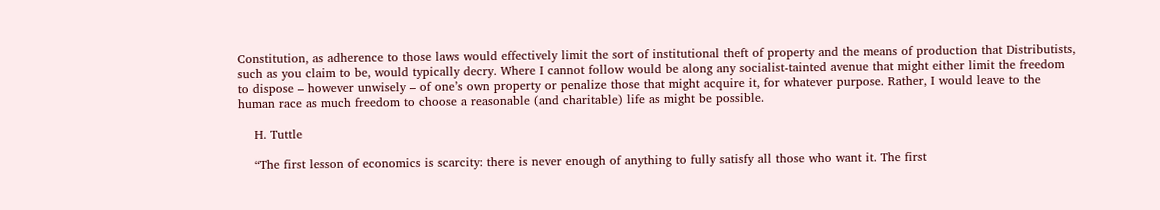Constitution, as adherence to those laws would effectively limit the sort of institutional theft of property and the means of production that Distributists, such as you claim to be, would typically decry. Where I cannot follow would be along any socialist-tainted avenue that might either limit the freedom to dispose – however unwisely – of one’s own property or penalize those that might acquire it, for whatever purpose. Rather, I would leave to the human race as much freedom to choose a reasonable (and charitable) life as might be possible.

    H. Tuttle

    “The first lesson of economics is scarcity: there is never enough of anything to fully satisfy all those who want it. The first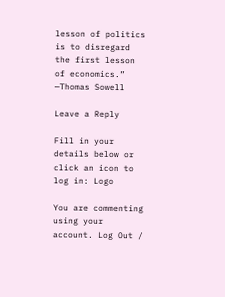lesson of politics is to disregard the first lesson of economics.” —Thomas Sowell

Leave a Reply

Fill in your details below or click an icon to log in: Logo

You are commenting using your account. Log Out /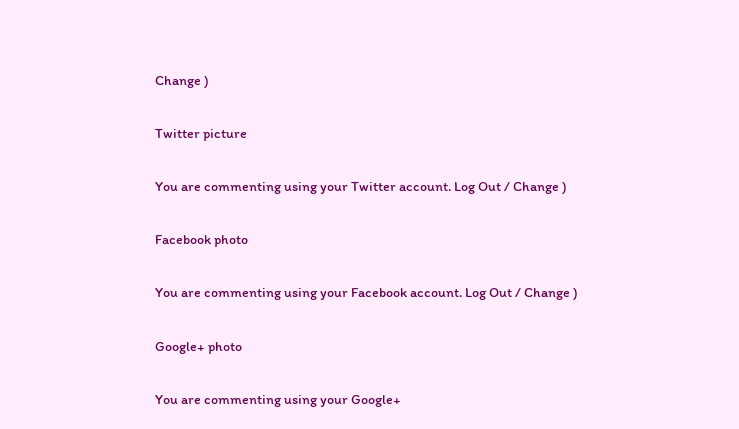Change )

Twitter picture

You are commenting using your Twitter account. Log Out / Change )

Facebook photo

You are commenting using your Facebook account. Log Out / Change )

Google+ photo

You are commenting using your Google+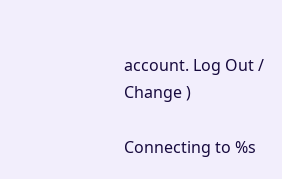account. Log Out / Change )

Connecting to %s